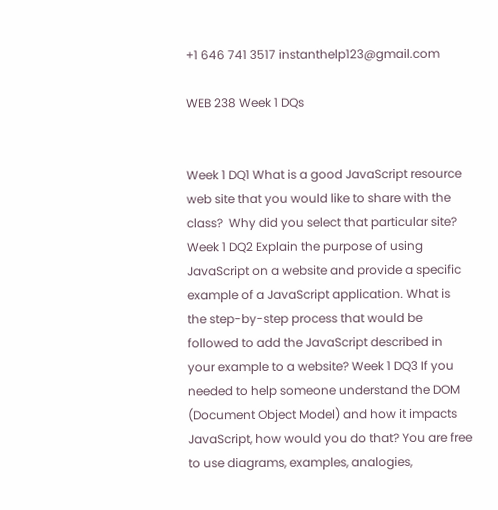+1 646 741 3517 instanthelp123@gmail.com

WEB 238 Week 1 DQs


Week 1 DQ1 What is a good JavaScript resource web site that you would like to share with the class?  Why did you select that particular site? Week 1 DQ2 Explain the purpose of using JavaScript on a website and provide a specific example of a JavaScript application. What is the step-by-step process that would be followed to add the JavaScript described in your example to a website? Week 1 DQ3 If you needed to help someone understand the DOM (Document Object Model) and how it impacts JavaScript, how would you do that? You are free to use diagrams, examples, analogies,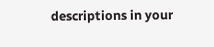descriptions in your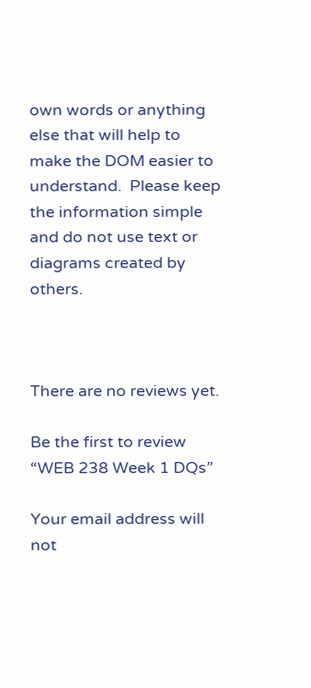own words or anything else that will help to make the DOM easier to understand.  Please keep the information simple and do not use text or diagrams created by others.



There are no reviews yet.

Be the first to review “WEB 238 Week 1 DQs”

Your email address will not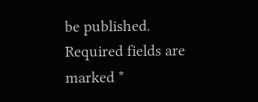be published. Required fields are marked *